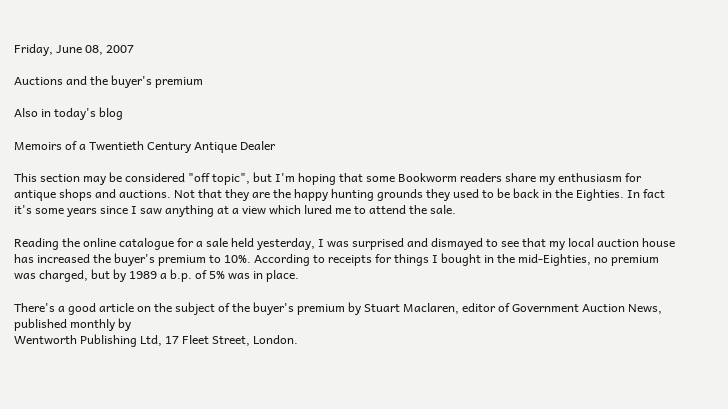Friday, June 08, 2007

Auctions and the buyer's premium

Also in today's blog

Memoirs of a Twentieth Century Antique Dealer

This section may be considered "off topic", but I'm hoping that some Bookworm readers share my enthusiasm for antique shops and auctions. Not that they are the happy hunting grounds they used to be back in the Eighties. In fact it's some years since I saw anything at a view which lured me to attend the sale.

Reading the online catalogue for a sale held yesterday, I was surprised and dismayed to see that my local auction house has increased the buyer's premium to 10%. According to receipts for things I bought in the mid-Eighties, no premium was charged, but by 1989 a b.p. of 5% was in place.

There's a good article on the subject of the buyer's premium by Stuart Maclaren, editor of Government Auction News, published monthly by
Wentworth Publishing Ltd, 17 Fleet Street, London.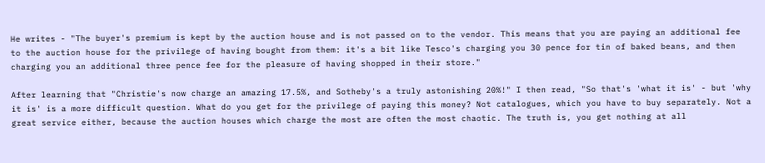He writes - "The buyer's premium is kept by the auction house and is not passed on to the vendor. This means that you are paying an additional fee to the auction house for the privilege of having bought from them: it's a bit like Tesco's charging you 30 pence for tin of baked beans, and then charging you an additional three pence fee for the pleasure of having shopped in their store."

After learning that "Christie's now charge an amazing 17.5%, and Sotheby's a truly astonishing 20%!" I then read, "So that's 'what it is' - but 'why it is' is a more difficult question. What do you get for the privilege of paying this money? Not catalogues, which you have to buy separately. Not a great service either, because the auction houses which charge the most are often the most chaotic. The truth is, you get nothing at all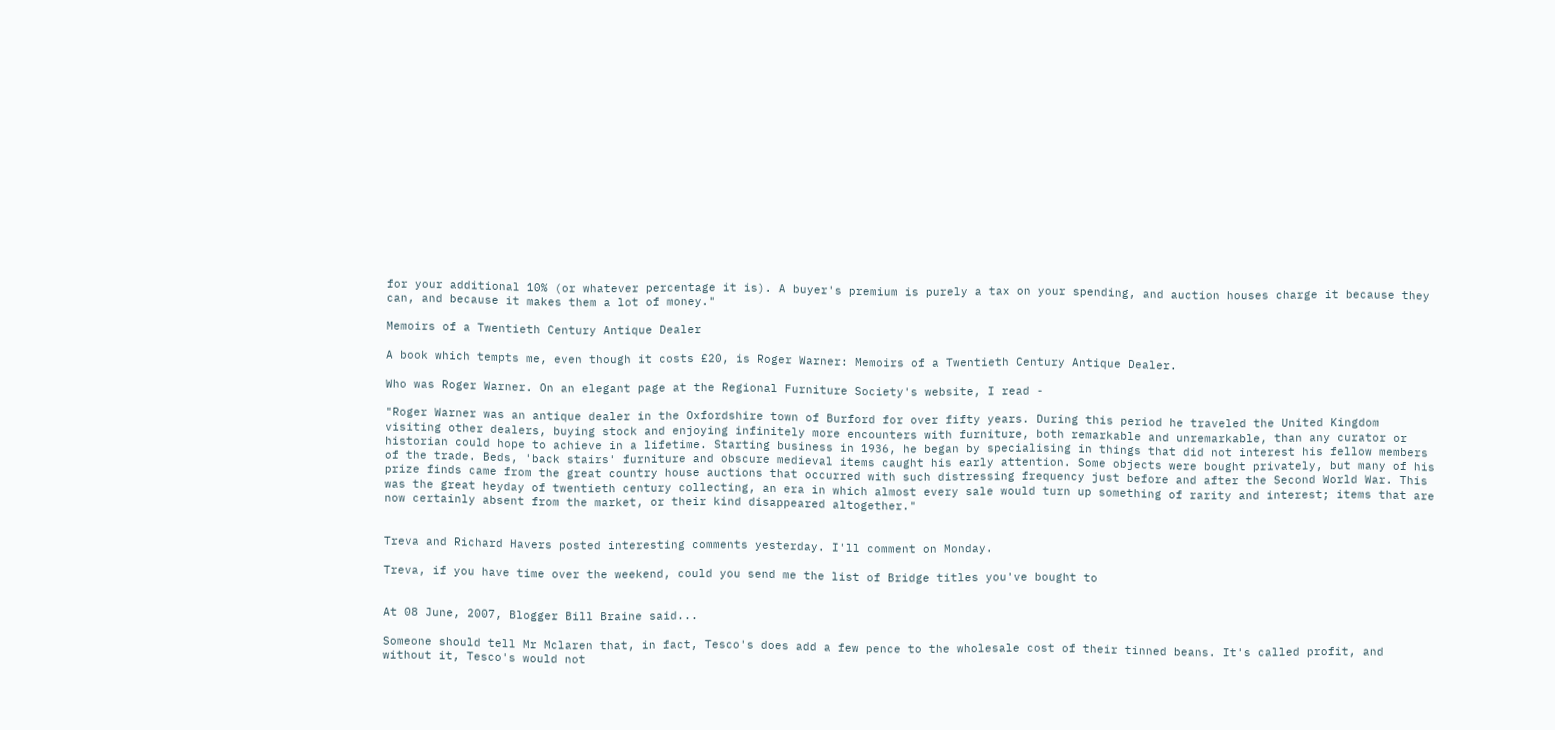for your additional 10% (or whatever percentage it is). A buyer's premium is purely a tax on your spending, and auction houses charge it because they can, and because it makes them a lot of money."

Memoirs of a Twentieth Century Antique Dealer

A book which tempts me, even though it costs £20, is Roger Warner: Memoirs of a Twentieth Century Antique Dealer.

Who was Roger Warner. On an elegant page at the Regional Furniture Society's website, I read -

"Roger Warner was an antique dealer in the Oxfordshire town of Burford for over fifty years. During this period he traveled the United Kingdom visiting other dealers, buying stock and enjoying infinitely more encounters with furniture, both remarkable and unremarkable, than any curator or historian could hope to achieve in a lifetime. Starting business in 1936, he began by specialising in things that did not interest his fellow members of the trade. Beds, 'back stairs' furniture and obscure medieval items caught his early attention. Some objects were bought privately, but many of his prize finds came from the great country house auctions that occurred with such distressing frequency just before and after the Second World War. This was the great heyday of twentieth century collecting, an era in which almost every sale would turn up something of rarity and interest; items that are now certainly absent from the market, or their kind disappeared altogether."


Treva and Richard Havers posted interesting comments yesterday. I'll comment on Monday.

Treva, if you have time over the weekend, could you send me the list of Bridge titles you've bought to


At 08 June, 2007, Blogger Bill Braine said...

Someone should tell Mr Mclaren that, in fact, Tesco's does add a few pence to the wholesale cost of their tinned beans. It's called profit, and without it, Tesco's would not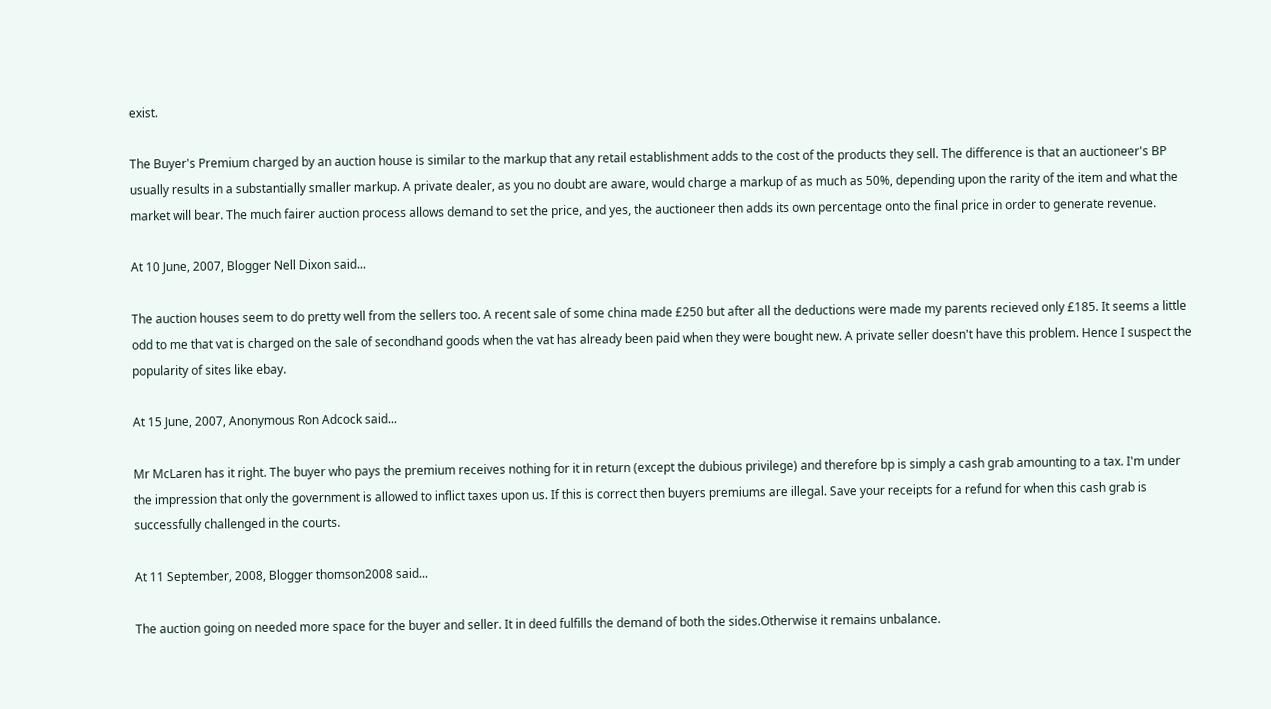exist.

The Buyer's Premium charged by an auction house is similar to the markup that any retail establishment adds to the cost of the products they sell. The difference is that an auctioneer's BP usually results in a substantially smaller markup. A private dealer, as you no doubt are aware, would charge a markup of as much as 50%, depending upon the rarity of the item and what the market will bear. The much fairer auction process allows demand to set the price, and yes, the auctioneer then adds its own percentage onto the final price in order to generate revenue.

At 10 June, 2007, Blogger Nell Dixon said...

The auction houses seem to do pretty well from the sellers too. A recent sale of some china made £250 but after all the deductions were made my parents recieved only £185. It seems a little odd to me that vat is charged on the sale of secondhand goods when the vat has already been paid when they were bought new. A private seller doesn't have this problem. Hence I suspect the popularity of sites like ebay.

At 15 June, 2007, Anonymous Ron Adcock said...

Mr McLaren has it right. The buyer who pays the premium receives nothing for it in return (except the dubious privilege) and therefore bp is simply a cash grab amounting to a tax. I'm under the impression that only the government is allowed to inflict taxes upon us. If this is correct then buyers premiums are illegal. Save your receipts for a refund for when this cash grab is successfully challenged in the courts.

At 11 September, 2008, Blogger thomson2008 said...

The auction going on needed more space for the buyer and seller. It in deed fulfills the demand of both the sides.Otherwise it remains unbalance.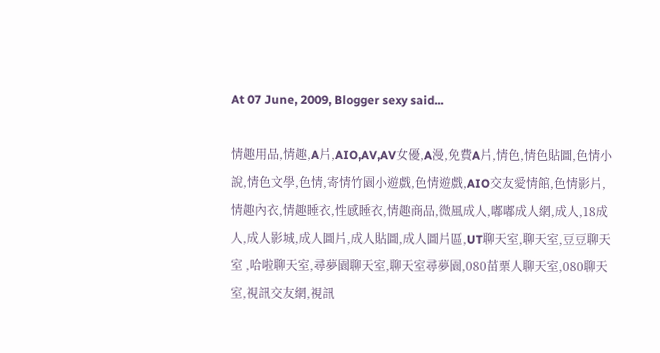At 07 June, 2009, Blogger sexy said...

情趣用品,情趣,A片,AIO,AV,AV女優,A漫,免費A片,情色,情色貼圖,色情小說,情色文學,色情,寄情竹園小遊戲,色情遊戲,AIO交友愛情館,色情影片,情趣內衣,情趣睡衣,性感睡衣,情趣商品,微風成人,嘟嘟成人網,成人,18成人,成人影城,成人圖片,成人貼圖,成人圖片區,UT聊天室,聊天室,豆豆聊天室 ,哈啦聊天室,尋夢園聊天室,聊天室尋夢園,080苗栗人聊天室,080聊天室,視訊交友網,視訊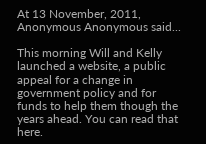At 13 November, 2011, Anonymous Anonymous said...

This morning Will and Kelly launched a website, a public appeal for a change in government policy and for funds to help them though the years ahead. You can read that here.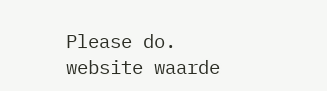Please do.
website waarde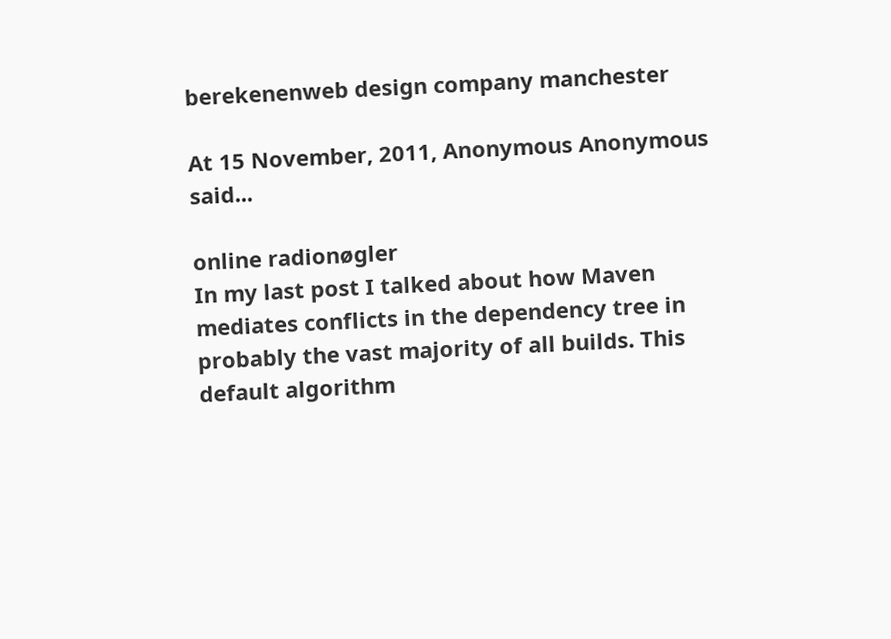berekenenweb design company manchester

At 15 November, 2011, Anonymous Anonymous said...

online radionøgler
In my last post I talked about how Maven mediates conflicts in the dependency tree in probably the vast majority of all builds. This default algorithm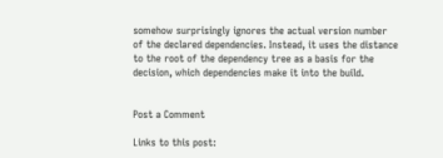somehow surprisingly ignores the actual version number of the declared dependencies. Instead, it uses the distance to the root of the dependency tree as a basis for the decision, which dependencies make it into the build.


Post a Comment

Links to this post: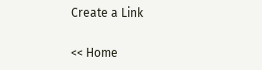Create a Link

<< Home